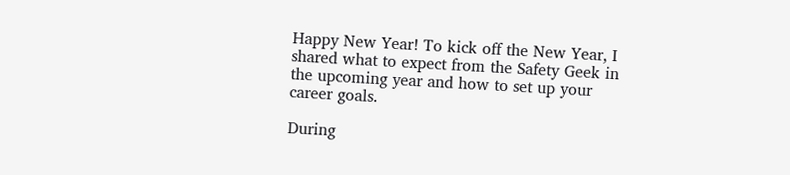Happy New Year! To kick off the New Year, I shared what to expect from the Safety Geek in the upcoming year and how to set up your career goals.

During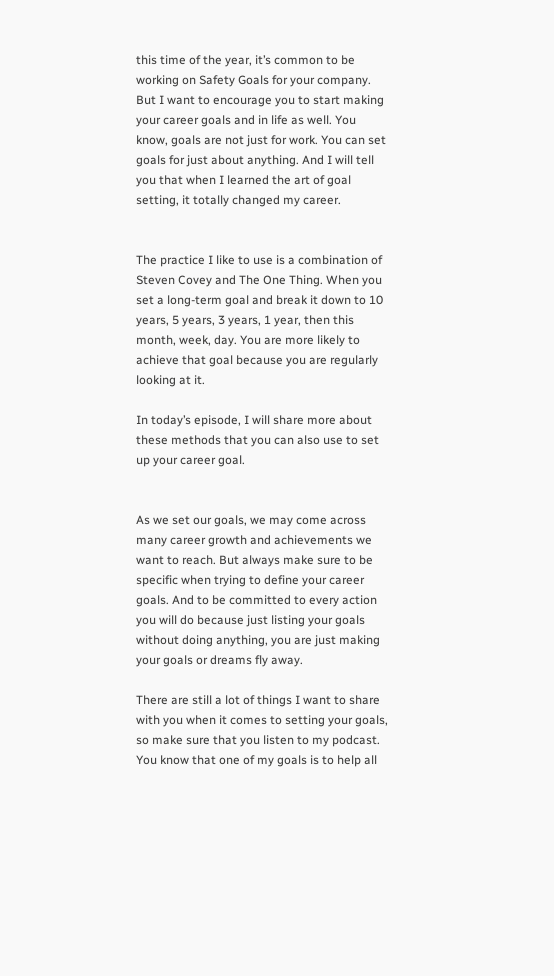this time of the year, it’s common to be working on Safety Goals for your company. But I want to encourage you to start making your career goals and in life as well. You know, goals are not just for work. You can set goals for just about anything. And I will tell you that when I learned the art of goal setting, it totally changed my career.


The practice I like to use is a combination of Steven Covey and The One Thing. When you set a long-term goal and break it down to 10 years, 5 years, 3 years, 1 year, then this month, week, day. You are more likely to achieve that goal because you are regularly looking at it.

In today’s episode, I will share more about these methods that you can also use to set up your career goal.


As we set our goals, we may come across many career growth and achievements we want to reach. But always make sure to be specific when trying to define your career goals. And to be committed to every action you will do because just listing your goals without doing anything, you are just making your goals or dreams fly away.

There are still a lot of things I want to share with you when it comes to setting your goals, so make sure that you listen to my podcast. You know that one of my goals is to help all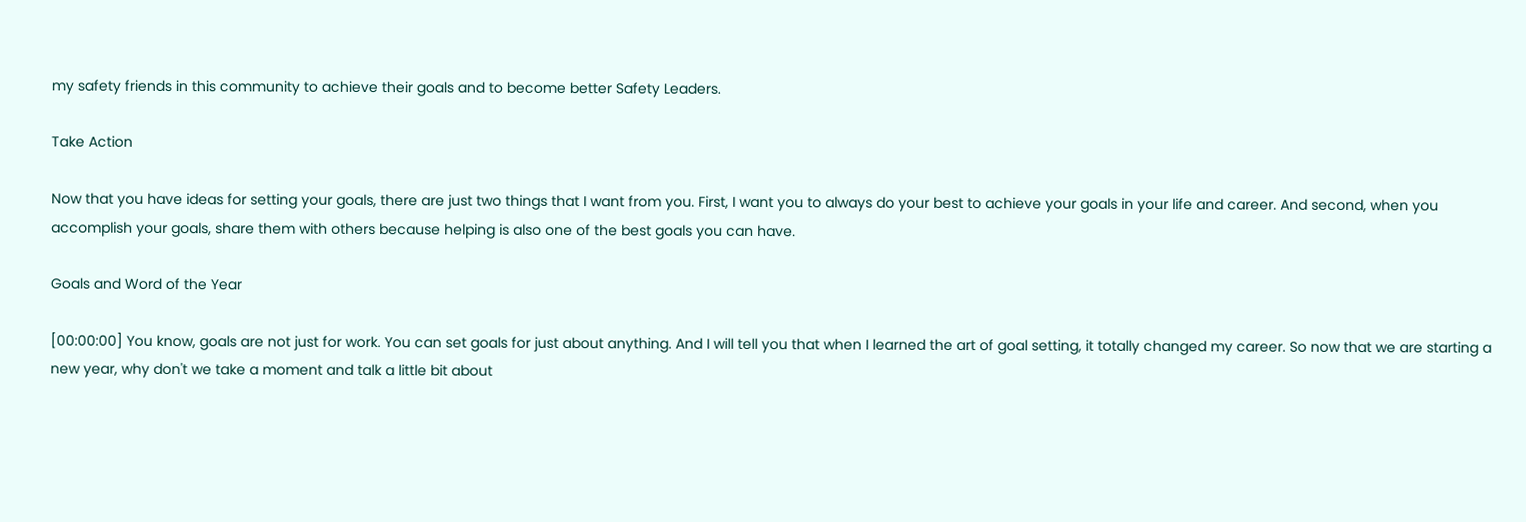my safety friends in this community to achieve their goals and to become better Safety Leaders.

Take Action

Now that you have ideas for setting your goals, there are just two things that I want from you. First, I want you to always do your best to achieve your goals in your life and career. And second, when you accomplish your goals, share them with others because helping is also one of the best goals you can have.

Goals and Word of the Year

[00:00:00] You know, goals are not just for work. You can set goals for just about anything. And I will tell you that when I learned the art of goal setting, it totally changed my career. So now that we are starting a new year, why don't we take a moment and talk a little bit about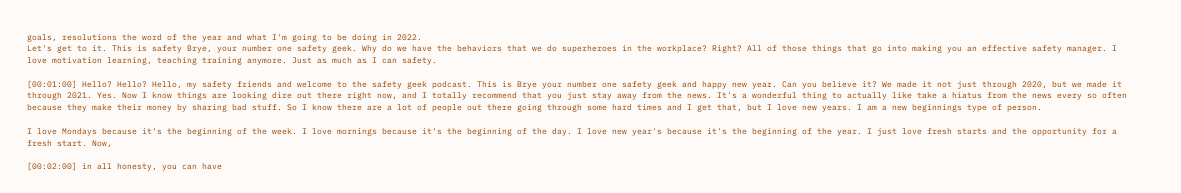goals, resolutions the word of the year and what I'm going to be doing in 2022.
Let's get to it. This is safety Brye, your number one safety geek. Why do we have the behaviors that we do superheroes in the workplace? Right? All of those things that go into making you an effective safety manager. I love motivation learning, teaching training anymore. Just as much as I can safety.

[00:01:00] Hello? Hello? Hello, my safety friends and welcome to the safety geek podcast. This is Brye your number one safety geek and happy new year. Can you believe it? We made it not just through 2020, but we made it through 2021. Yes. Now I know things are looking dire out there right now, and I totally recommend that you just stay away from the news. It's a wonderful thing to actually like take a hiatus from the news every so often because they make their money by sharing bad stuff. So I know there are a lot of people out there going through some hard times and I get that, but I love new years. I am a new beginnings type of person.

I love Mondays because it's the beginning of the week. I love mornings because it's the beginning of the day. I love new year's because it's the beginning of the year. I just love fresh starts and the opportunity for a fresh start. Now,

[00:02:00] in all honesty, you can have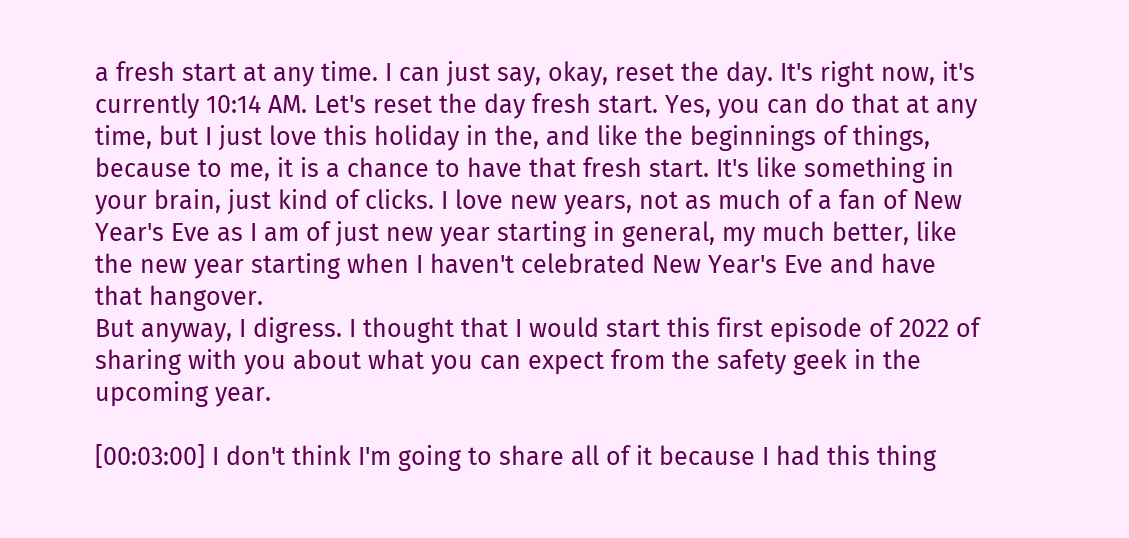a fresh start at any time. I can just say, okay, reset the day. It's right now, it's currently 10:14 AM. Let's reset the day fresh start. Yes, you can do that at any time, but I just love this holiday in the, and like the beginnings of things, because to me, it is a chance to have that fresh start. It's like something in your brain, just kind of clicks. I love new years, not as much of a fan of New Year's Eve as I am of just new year starting in general, my much better, like the new year starting when I haven't celebrated New Year's Eve and have that hangover.
But anyway, I digress. I thought that I would start this first episode of 2022 of sharing with you about what you can expect from the safety geek in the upcoming year.

[00:03:00] I don't think I'm going to share all of it because I had this thing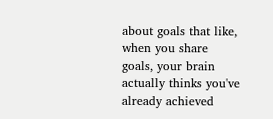about goals that like, when you share goals, your brain actually thinks you've already achieved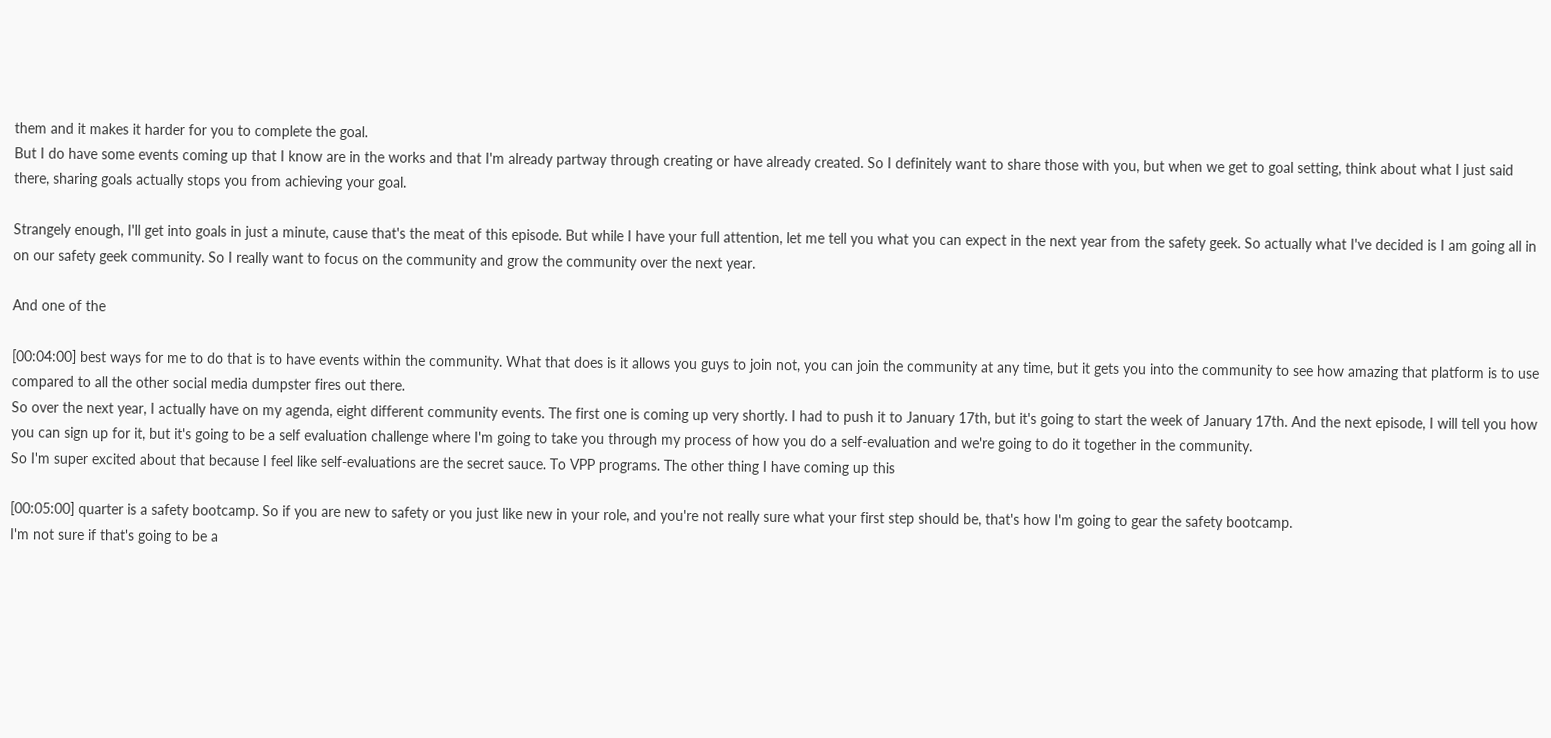them and it makes it harder for you to complete the goal.
But I do have some events coming up that I know are in the works and that I'm already partway through creating or have already created. So I definitely want to share those with you, but when we get to goal setting, think about what I just said there, sharing goals actually stops you from achieving your goal.

Strangely enough, I'll get into goals in just a minute, cause that's the meat of this episode. But while I have your full attention, let me tell you what you can expect in the next year from the safety geek. So actually what I've decided is I am going all in on our safety geek community. So I really want to focus on the community and grow the community over the next year.

And one of the

[00:04:00] best ways for me to do that is to have events within the community. What that does is it allows you guys to join not, you can join the community at any time, but it gets you into the community to see how amazing that platform is to use compared to all the other social media dumpster fires out there.
So over the next year, I actually have on my agenda, eight different community events. The first one is coming up very shortly. I had to push it to January 17th, but it's going to start the week of January 17th. And the next episode, I will tell you how you can sign up for it, but it's going to be a self evaluation challenge where I'm going to take you through my process of how you do a self-evaluation and we're going to do it together in the community.
So I'm super excited about that because I feel like self-evaluations are the secret sauce. To VPP programs. The other thing I have coming up this

[00:05:00] quarter is a safety bootcamp. So if you are new to safety or you just like new in your role, and you're not really sure what your first step should be, that's how I'm going to gear the safety bootcamp.
I'm not sure if that's going to be a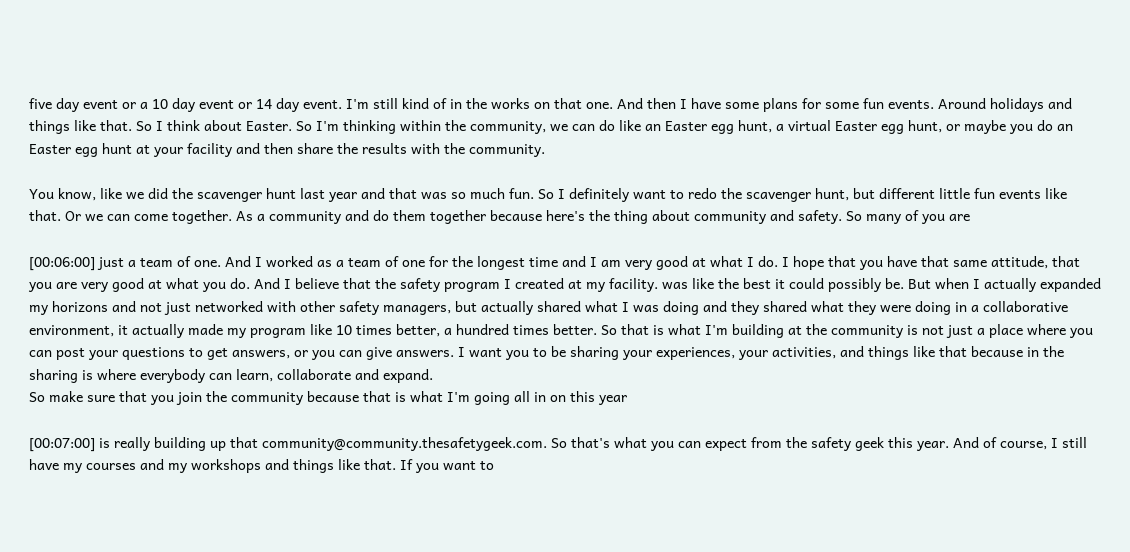five day event or a 10 day event or 14 day event. I'm still kind of in the works on that one. And then I have some plans for some fun events. Around holidays and things like that. So I think about Easter. So I'm thinking within the community, we can do like an Easter egg hunt, a virtual Easter egg hunt, or maybe you do an Easter egg hunt at your facility and then share the results with the community.

You know, like we did the scavenger hunt last year and that was so much fun. So I definitely want to redo the scavenger hunt, but different little fun events like that. Or we can come together. As a community and do them together because here's the thing about community and safety. So many of you are

[00:06:00] just a team of one. And I worked as a team of one for the longest time and I am very good at what I do. I hope that you have that same attitude, that you are very good at what you do. And I believe that the safety program I created at my facility. was like the best it could possibly be. But when I actually expanded my horizons and not just networked with other safety managers, but actually shared what I was doing and they shared what they were doing in a collaborative environment, it actually made my program like 10 times better, a hundred times better. So that is what I'm building at the community is not just a place where you can post your questions to get answers, or you can give answers. I want you to be sharing your experiences, your activities, and things like that because in the sharing is where everybody can learn, collaborate and expand.
So make sure that you join the community because that is what I'm going all in on this year

[00:07:00] is really building up that community@community.thesafetygeek.com. So that's what you can expect from the safety geek this year. And of course, I still have my courses and my workshops and things like that. If you want to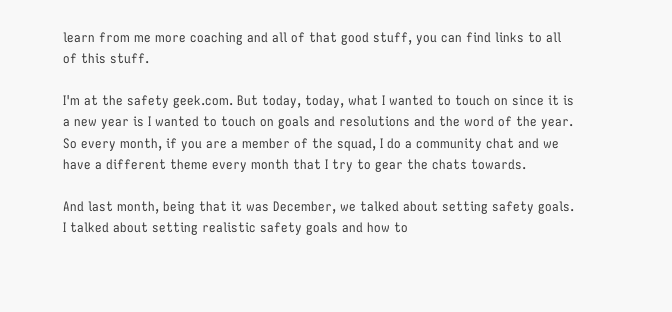learn from me more coaching and all of that good stuff, you can find links to all of this stuff.

I'm at the safety geek.com. But today, today, what I wanted to touch on since it is a new year is I wanted to touch on goals and resolutions and the word of the year. So every month, if you are a member of the squad, I do a community chat and we have a different theme every month that I try to gear the chats towards.

And last month, being that it was December, we talked about setting safety goals. I talked about setting realistic safety goals and how to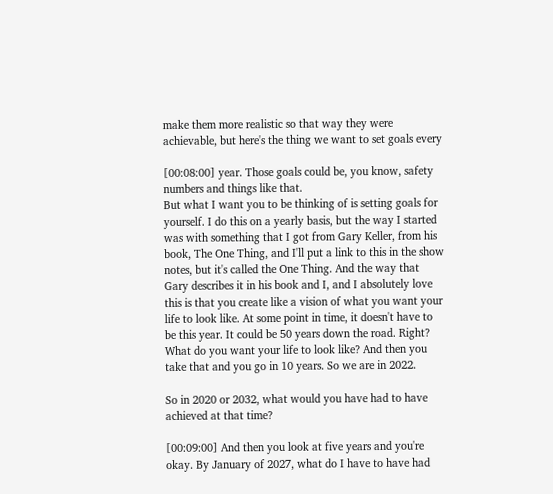make them more realistic so that way they were achievable, but here's the thing we want to set goals every

[00:08:00] year. Those goals could be, you know, safety numbers and things like that.
But what I want you to be thinking of is setting goals for yourself. I do this on a yearly basis, but the way I started was with something that I got from Gary Keller, from his book, The One Thing, and I'll put a link to this in the show notes, but it's called the One Thing. And the way that Gary describes it in his book and I, and I absolutely love this is that you create like a vision of what you want your life to look like. At some point in time, it doesn't have to be this year. It could be 50 years down the road. Right? What do you want your life to look like? And then you take that and you go in 10 years. So we are in 2022.

So in 2020 or 2032, what would you have had to have achieved at that time?

[00:09:00] And then you look at five years and you're okay. By January of 2027, what do I have to have had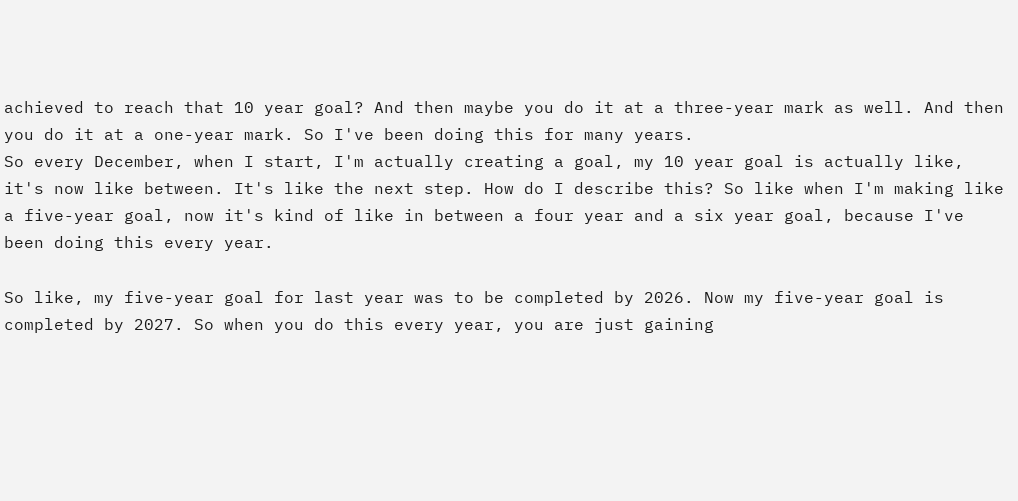achieved to reach that 10 year goal? And then maybe you do it at a three-year mark as well. And then you do it at a one-year mark. So I've been doing this for many years.
So every December, when I start, I'm actually creating a goal, my 10 year goal is actually like, it's now like between. It's like the next step. How do I describe this? So like when I'm making like a five-year goal, now it's kind of like in between a four year and a six year goal, because I've been doing this every year.

So like, my five-year goal for last year was to be completed by 2026. Now my five-year goal is completed by 2027. So when you do this every year, you are just gaining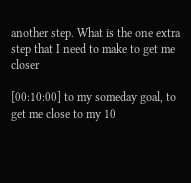another step. What is the one extra step that I need to make to get me closer

[00:10:00] to my someday goal, to get me close to my 10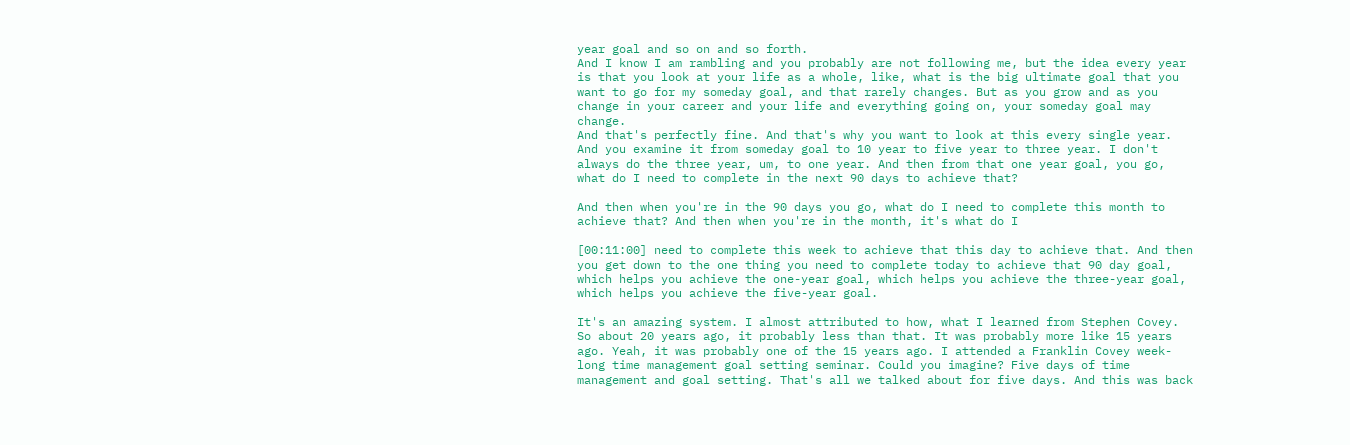year goal and so on and so forth.
And I know I am rambling and you probably are not following me, but the idea every year is that you look at your life as a whole, like, what is the big ultimate goal that you want to go for my someday goal, and that rarely changes. But as you grow and as you change in your career and your life and everything going on, your someday goal may change.
And that's perfectly fine. And that's why you want to look at this every single year. And you examine it from someday goal to 10 year to five year to three year. I don't always do the three year, um, to one year. And then from that one year goal, you go, what do I need to complete in the next 90 days to achieve that?

And then when you're in the 90 days you go, what do I need to complete this month to achieve that? And then when you're in the month, it's what do I

[00:11:00] need to complete this week to achieve that this day to achieve that. And then you get down to the one thing you need to complete today to achieve that 90 day goal, which helps you achieve the one-year goal, which helps you achieve the three-year goal, which helps you achieve the five-year goal.

It's an amazing system. I almost attributed to how, what I learned from Stephen Covey. So about 20 years ago, it probably less than that. It was probably more like 15 years ago. Yeah, it was probably one of the 15 years ago. I attended a Franklin Covey week-long time management goal setting seminar. Could you imagine? Five days of time management and goal setting. That's all we talked about for five days. And this was back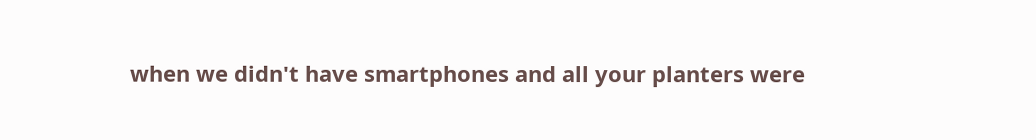when we didn't have smartphones and all your planters were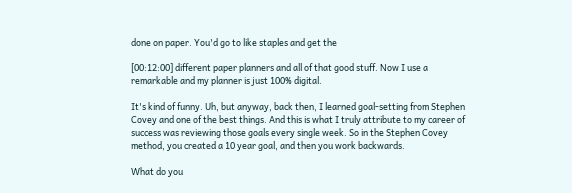done on paper. You'd go to like staples and get the

[00:12:00] different paper planners and all of that good stuff. Now I use a remarkable and my planner is just 100% digital.

It's kind of funny. Uh, but anyway, back then, I learned goal-setting from Stephen Covey and one of the best things. And this is what I truly attribute to my career of success was reviewing those goals every single week. So in the Stephen Covey method, you created a 10 year goal, and then you work backwards.

What do you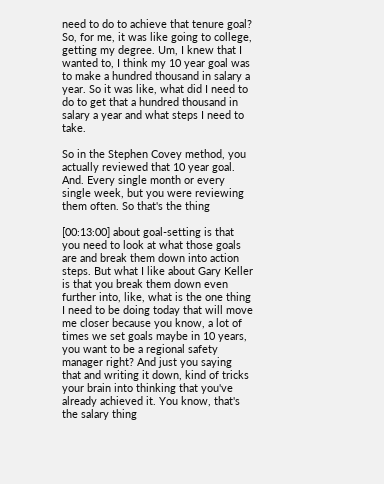need to do to achieve that tenure goal? So, for me, it was like going to college, getting my degree. Um, I knew that I wanted to, I think my 10 year goal was to make a hundred thousand in salary a year. So it was like, what did I need to do to get that a hundred thousand in salary a year and what steps I need to take.

So in the Stephen Covey method, you actually reviewed that 10 year goal. And. Every single month or every single week, but you were reviewing them often. So that's the thing

[00:13:00] about goal-setting is that you need to look at what those goals are and break them down into action steps. But what I like about Gary Keller is that you break them down even further into, like, what is the one thing I need to be doing today that will move me closer because you know, a lot of times we set goals maybe in 10 years, you want to be a regional safety manager right? And just you saying that and writing it down, kind of tricks your brain into thinking that you've already achieved it. You know, that's the salary thing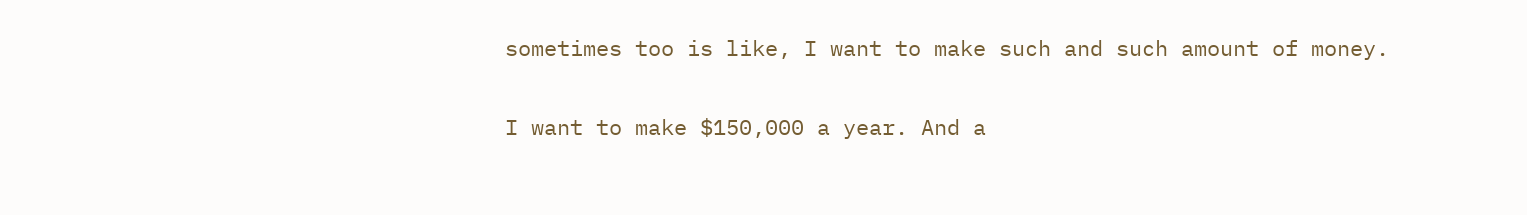sometimes too is like, I want to make such and such amount of money.

I want to make $150,000 a year. And a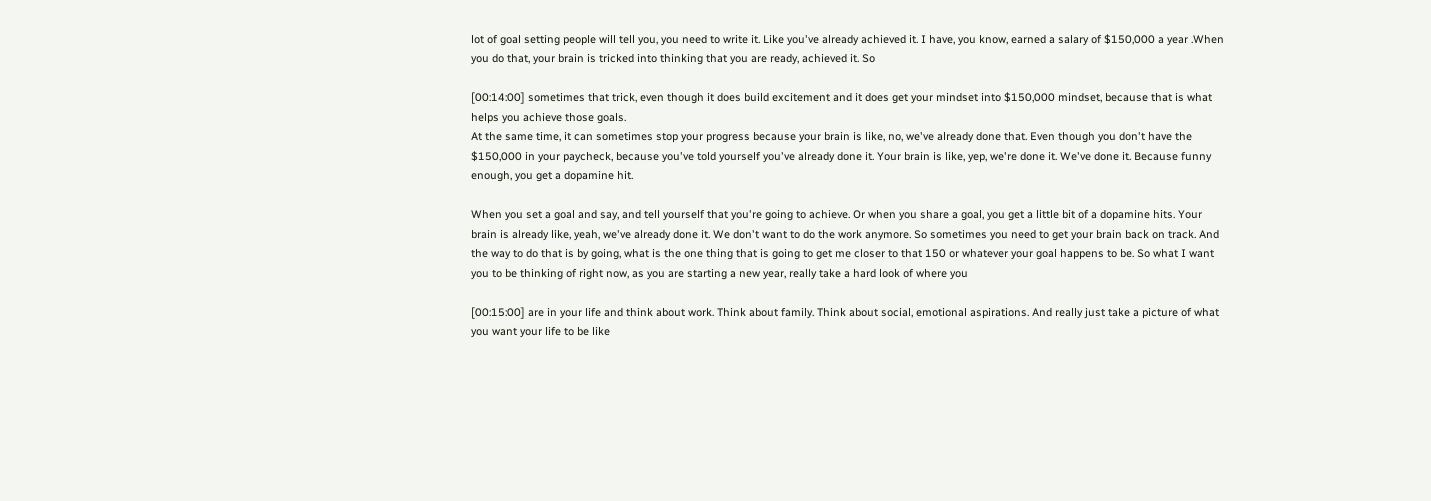lot of goal setting people will tell you, you need to write it. Like you've already achieved it. I have, you know, earned a salary of $150,000 a year .When you do that, your brain is tricked into thinking that you are ready, achieved it. So

[00:14:00] sometimes that trick, even though it does build excitement and it does get your mindset into $150,000 mindset, because that is what helps you achieve those goals.
At the same time, it can sometimes stop your progress because your brain is like, no, we've already done that. Even though you don't have the $150,000 in your paycheck, because you've told yourself you've already done it. Your brain is like, yep, we're done it. We've done it. Because funny enough, you get a dopamine hit.

When you set a goal and say, and tell yourself that you're going to achieve. Or when you share a goal, you get a little bit of a dopamine hits. Your brain is already like, yeah, we've already done it. We don't want to do the work anymore. So sometimes you need to get your brain back on track. And the way to do that is by going, what is the one thing that is going to get me closer to that 150 or whatever your goal happens to be. So what I want you to be thinking of right now, as you are starting a new year, really take a hard look of where you

[00:15:00] are in your life and think about work. Think about family. Think about social, emotional aspirations. And really just take a picture of what you want your life to be like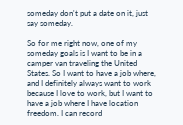someday don't put a date on it, just say someday.

So for me right now, one of my someday goals is I want to be in a camper van traveling the United States. So I want to have a job where, and I definitely always want to work because I love to work, but I want to have a job where I have location freedom. I can record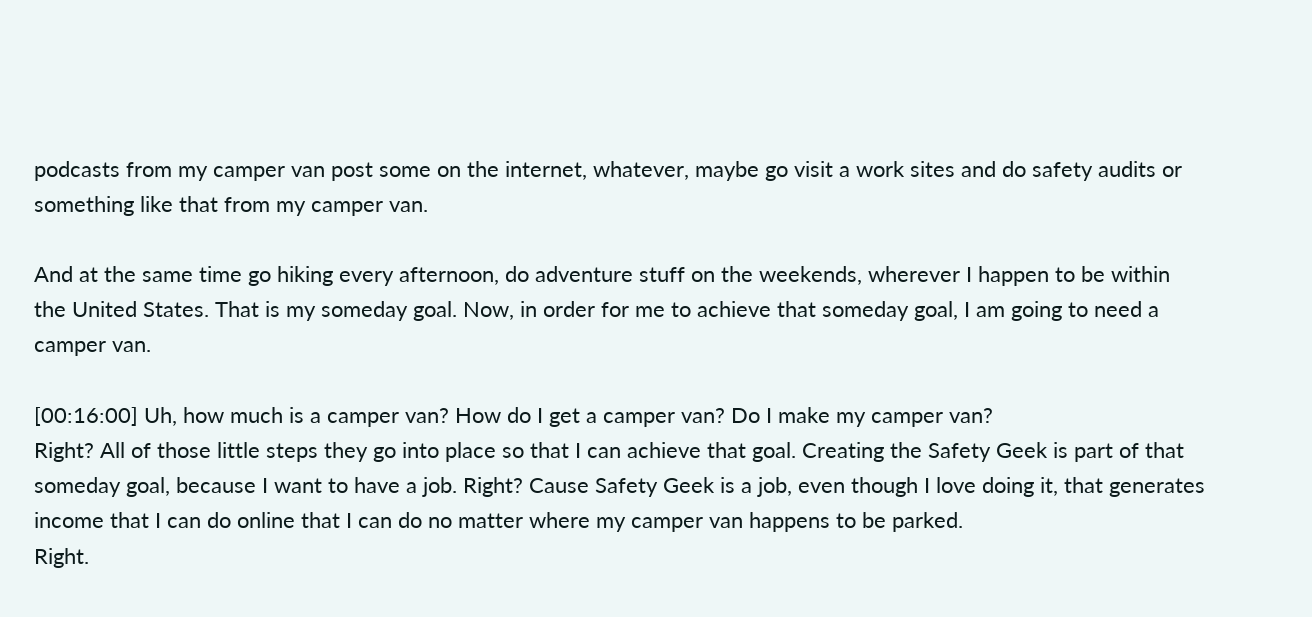podcasts from my camper van post some on the internet, whatever, maybe go visit a work sites and do safety audits or something like that from my camper van.

And at the same time go hiking every afternoon, do adventure stuff on the weekends, wherever I happen to be within the United States. That is my someday goal. Now, in order for me to achieve that someday goal, I am going to need a camper van.

[00:16:00] Uh, how much is a camper van? How do I get a camper van? Do I make my camper van?
Right? All of those little steps they go into place so that I can achieve that goal. Creating the Safety Geek is part of that someday goal, because I want to have a job. Right? Cause Safety Geek is a job, even though I love doing it, that generates income that I can do online that I can do no matter where my camper van happens to be parked.
Right.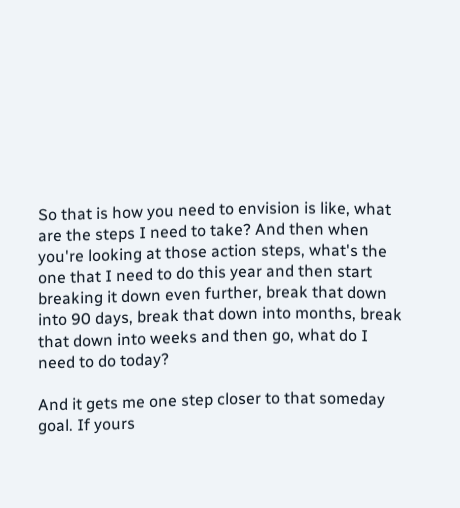So that is how you need to envision is like, what are the steps I need to take? And then when you're looking at those action steps, what's the one that I need to do this year and then start breaking it down even further, break that down into 90 days, break that down into months, break that down into weeks and then go, what do I need to do today?

And it gets me one step closer to that someday goal. If yours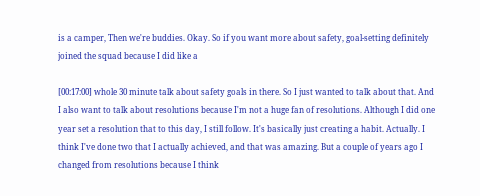is a camper, Then we're buddies. Okay. So if you want more about safety, goal-setting definitely joined the squad because I did like a

[00:17:00] whole 30 minute talk about safety goals in there. So I just wanted to talk about that. And I also want to talk about resolutions because I'm not a huge fan of resolutions. Although I did one year set a resolution that to this day, I still follow. It's basically just creating a habit. Actually. I think I've done two that I actually achieved, and that was amazing. But a couple of years ago I changed from resolutions because I think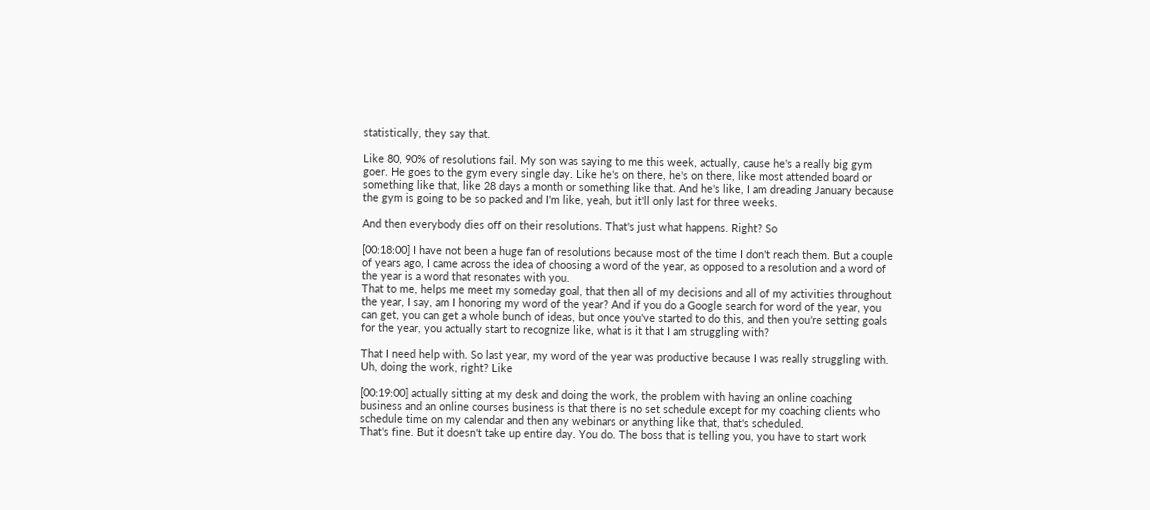statistically, they say that.

Like 80, 90% of resolutions fail. My son was saying to me this week, actually, cause he's a really big gym goer. He goes to the gym every single day. Like he's on there, he's on there, like most attended board or something like that, like 28 days a month or something like that. And he's like, I am dreading January because the gym is going to be so packed and I'm like, yeah, but it'll only last for three weeks.

And then everybody dies off on their resolutions. That's just what happens. Right? So

[00:18:00] I have not been a huge fan of resolutions because most of the time I don't reach them. But a couple of years ago, I came across the idea of choosing a word of the year, as opposed to a resolution and a word of the year is a word that resonates with you.
That to me, helps me meet my someday goal, that then all of my decisions and all of my activities throughout the year, I say, am I honoring my word of the year? And if you do a Google search for word of the year, you can get, you can get a whole bunch of ideas, but once you've started to do this, and then you're setting goals for the year, you actually start to recognize like, what is it that I am struggling with?

That I need help with. So last year, my word of the year was productive because I was really struggling with. Uh, doing the work, right? Like

[00:19:00] actually sitting at my desk and doing the work, the problem with having an online coaching business and an online courses business is that there is no set schedule except for my coaching clients who schedule time on my calendar and then any webinars or anything like that, that's scheduled.
That's fine. But it doesn't take up entire day. You do. The boss that is telling you, you have to start work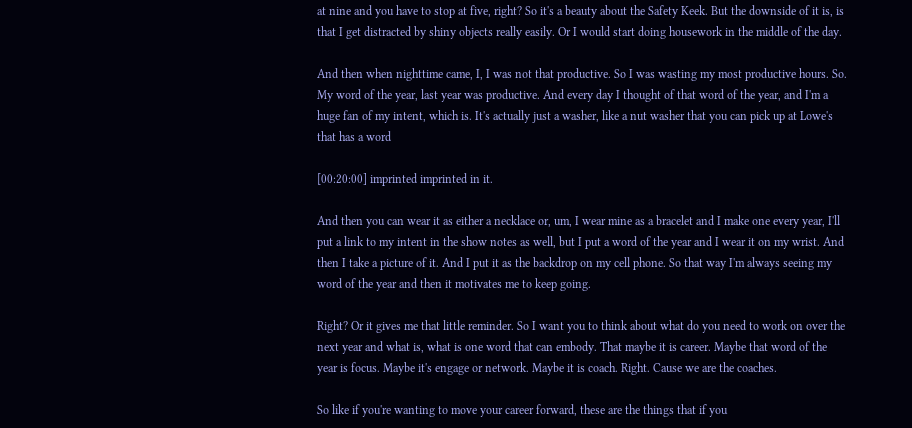at nine and you have to stop at five, right? So it's a beauty about the Safety Keek. But the downside of it is, is that I get distracted by shiny objects really easily. Or I would start doing housework in the middle of the day.

And then when nighttime came, I, I was not that productive. So I was wasting my most productive hours. So. My word of the year, last year was productive. And every day I thought of that word of the year, and I'm a huge fan of my intent, which is. It's actually just a washer, like a nut washer that you can pick up at Lowe's that has a word

[00:20:00] imprinted imprinted in it.

And then you can wear it as either a necklace or, um, I wear mine as a bracelet and I make one every year, I'll put a link to my intent in the show notes as well, but I put a word of the year and I wear it on my wrist. And then I take a picture of it. And I put it as the backdrop on my cell phone. So that way I'm always seeing my word of the year and then it motivates me to keep going.

Right? Or it gives me that little reminder. So I want you to think about what do you need to work on over the next year and what is, what is one word that can embody. That maybe it is career. Maybe that word of the year is focus. Maybe it's engage or network. Maybe it is coach. Right. Cause we are the coaches.

So like if you're wanting to move your career forward, these are the things that if you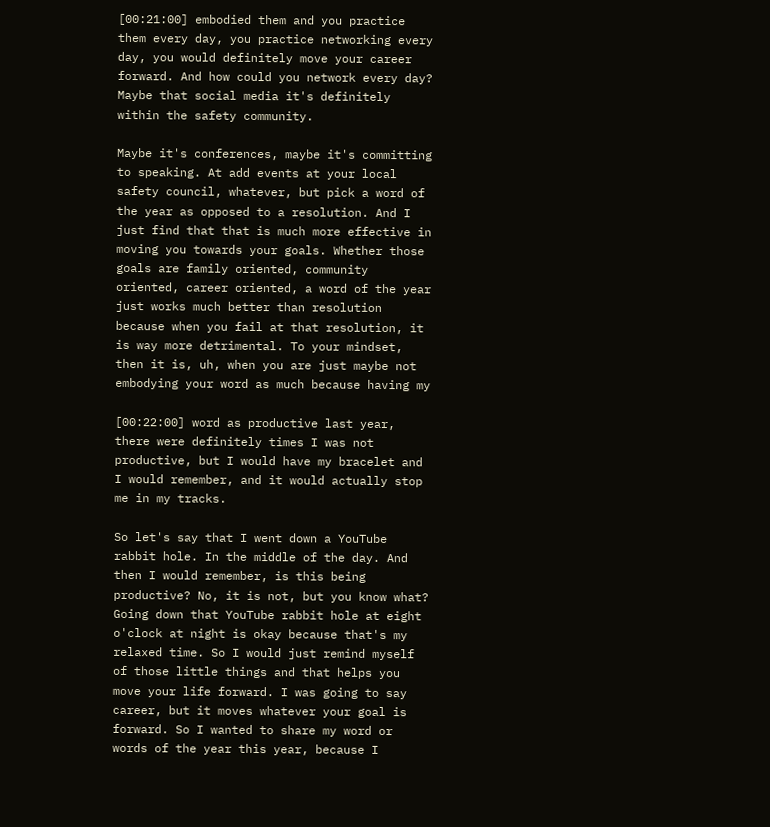[00:21:00] embodied them and you practice them every day, you practice networking every day, you would definitely move your career forward. And how could you network every day? Maybe that social media it's definitely within the safety community.

Maybe it's conferences, maybe it's committing to speaking. At add events at your local safety council, whatever, but pick a word of the year as opposed to a resolution. And I just find that that is much more effective in moving you towards your goals. Whether those goals are family oriented, community oriented, career oriented, a word of the year just works much better than resolution because when you fail at that resolution, it is way more detrimental. To your mindset, then it is, uh, when you are just maybe not embodying your word as much because having my

[00:22:00] word as productive last year, there were definitely times I was not productive, but I would have my bracelet and I would remember, and it would actually stop me in my tracks.

So let's say that I went down a YouTube rabbit hole. In the middle of the day. And then I would remember, is this being productive? No, it is not, but you know what? Going down that YouTube rabbit hole at eight o'clock at night is okay because that's my relaxed time. So I would just remind myself of those little things and that helps you move your life forward. I was going to say career, but it moves whatever your goal is forward. So I wanted to share my word or words of the year this year, because I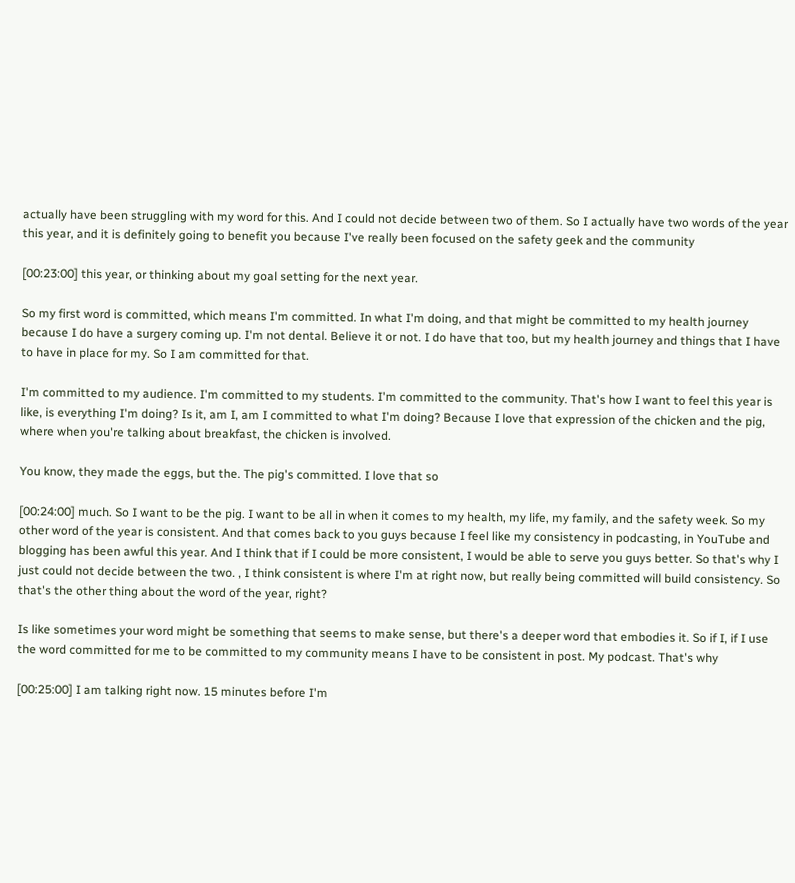actually have been struggling with my word for this. And I could not decide between two of them. So I actually have two words of the year this year, and it is definitely going to benefit you because I've really been focused on the safety geek and the community

[00:23:00] this year, or thinking about my goal setting for the next year.

So my first word is committed, which means I'm committed. In what I'm doing, and that might be committed to my health journey because I do have a surgery coming up. I'm not dental. Believe it or not. I do have that too, but my health journey and things that I have to have in place for my. So I am committed for that.

I'm committed to my audience. I'm committed to my students. I'm committed to the community. That's how I want to feel this year is like, is everything I'm doing? Is it, am I, am I committed to what I'm doing? Because I love that expression of the chicken and the pig, where when you're talking about breakfast, the chicken is involved.

You know, they made the eggs, but the. The pig's committed. I love that so

[00:24:00] much. So I want to be the pig. I want to be all in when it comes to my health, my life, my family, and the safety week. So my other word of the year is consistent. And that comes back to you guys because I feel like my consistency in podcasting, in YouTube and blogging has been awful this year. And I think that if I could be more consistent, I would be able to serve you guys better. So that's why I just could not decide between the two. , I think consistent is where I'm at right now, but really being committed will build consistency. So that's the other thing about the word of the year, right?

Is like sometimes your word might be something that seems to make sense, but there's a deeper word that embodies it. So if I, if I use the word committed for me to be committed to my community means I have to be consistent in post. My podcast. That's why

[00:25:00] I am talking right now. 15 minutes before I'm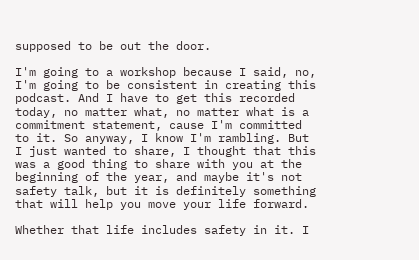supposed to be out the door.

I'm going to a workshop because I said, no, I'm going to be consistent in creating this podcast. And I have to get this recorded today, no matter what, no matter what is a commitment statement, cause I'm committed to it. So anyway, I know I'm rambling. But I just wanted to share, I thought that this was a good thing to share with you at the beginning of the year, and maybe it's not safety talk, but it is definitely something that will help you move your life forward.

Whether that life includes safety in it. I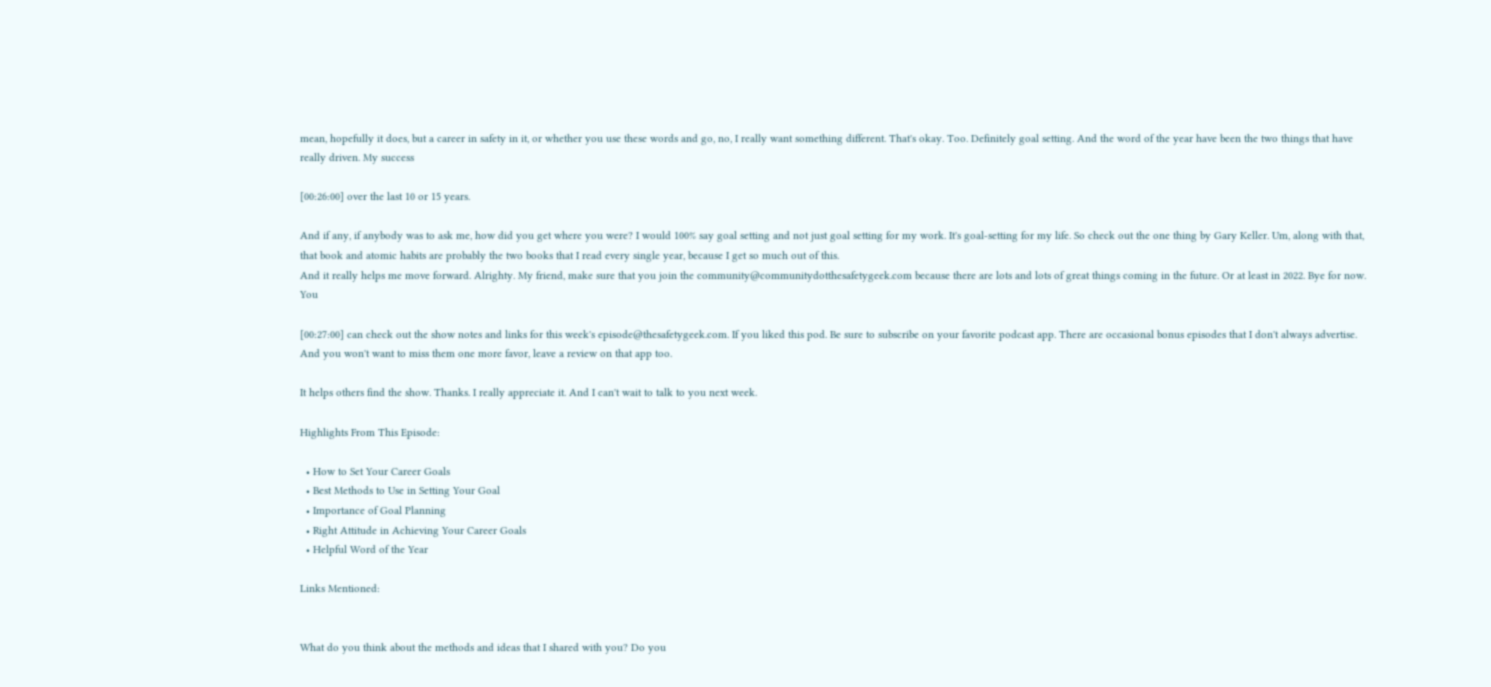mean, hopefully it does, but a career in safety in it, or whether you use these words and go, no, I really want something different. That's okay. Too. Definitely goal setting. And the word of the year have been the two things that have really driven. My success

[00:26:00] over the last 10 or 15 years.

And if any, if anybody was to ask me, how did you get where you were? I would 100% say goal setting and not just goal setting for my work. It's goal-setting for my life. So check out the one thing by Gary Keller. Um, along with that, that book and atomic habits are probably the two books that I read every single year, because I get so much out of this.
And it really helps me move forward. Alrighty. My friend, make sure that you join the community@communitydotthesafetygeek.com because there are lots and lots of great things coming in the future. Or at least in 2022. Bye for now. You

[00:27:00] can check out the show notes and links for this week's episode@thesafetygeek.com. If you liked this pod. Be sure to subscribe on your favorite podcast app. There are occasional bonus episodes that I don't always advertise. And you won't want to miss them one more favor, leave a review on that app too.

It helps others find the show. Thanks. I really appreciate it. And I can't wait to talk to you next week.

Highlights From This Episode:

  • How to Set Your Career Goals
  • Best Methods to Use in Setting Your Goal
  • Importance of Goal Planning
  • Right Attitude in Achieving Your Career Goals
  • Helpful Word of the Year

Links Mentioned:


What do you think about the methods and ideas that I shared with you? Do you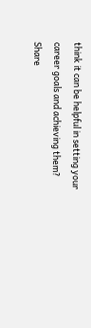think it can be helpful in setting your career goals and achieving them? Share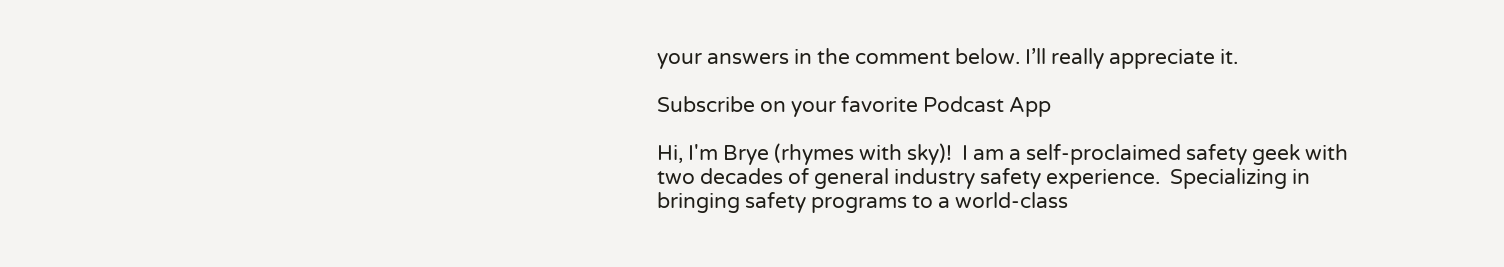your answers in the comment below. I’ll really appreciate it.

Subscribe on your favorite Podcast App

Hi, I'm Brye (rhymes with sky)!  I am a self-proclaimed safety geek with two decades of general industry safety experience.  Specializing in bringing safety programs to a world-class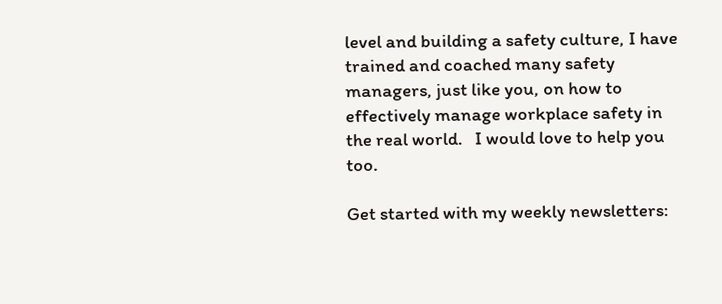level and building a safety culture, I have trained and coached many safety managers, just like you, on how to effectively manage workplace safety in the real world.   I would love to help you too.

Get started with my weekly newsletters: